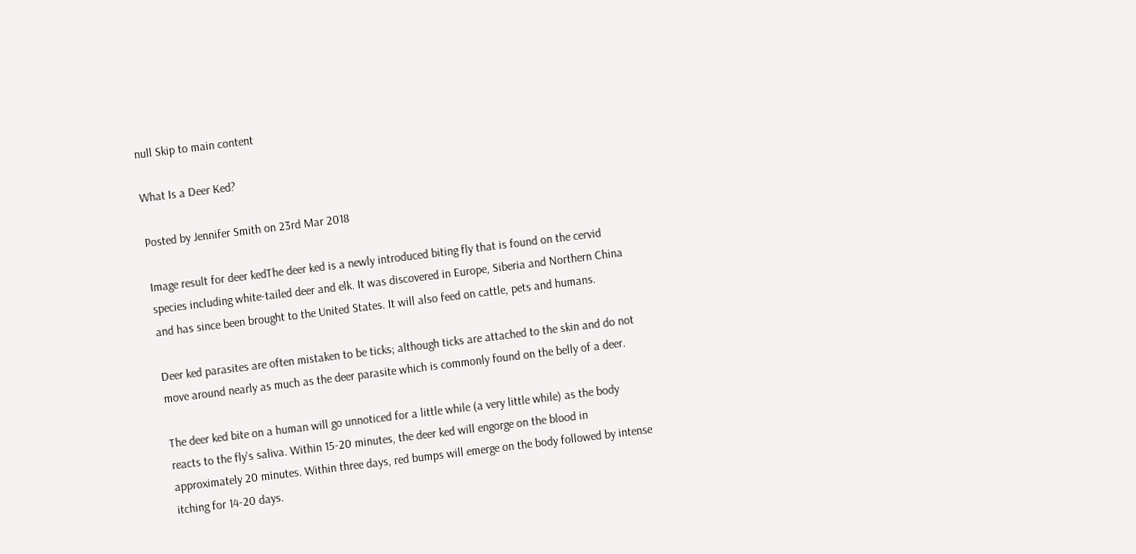null Skip to main content

What Is a Deer Ked?

Posted by Jennifer Smith on 23rd Mar 2018

Image result for deer kedThe deer ked is a newly introduced biting fly that is found on the cervid species including white-tailed deer and elk. It was discovered in Europe, Siberia and Northern China and has since been brought to the United States. It will also feed on cattle, pets and humans.

Deer ked parasites are often mistaken to be ticks; although ticks are attached to the skin and do not move around nearly as much as the deer parasite which is commonly found on the belly of a deer.

The deer ked bite on a human will go unnoticed for a little while (a very little while) as the body reacts to the fly's saliva. Within 15-20 minutes, the deer ked will engorge on the blood in approximately 20 minutes. Within three days, red bumps will emerge on the body followed by intense itching for 14-20 days.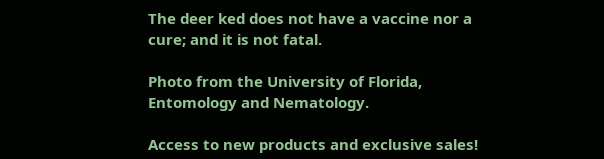The deer ked does not have a vaccine nor a cure; and it is not fatal.

Photo from the University of Florida, Entomology and Nematology.

Access to new products and exclusive sales!